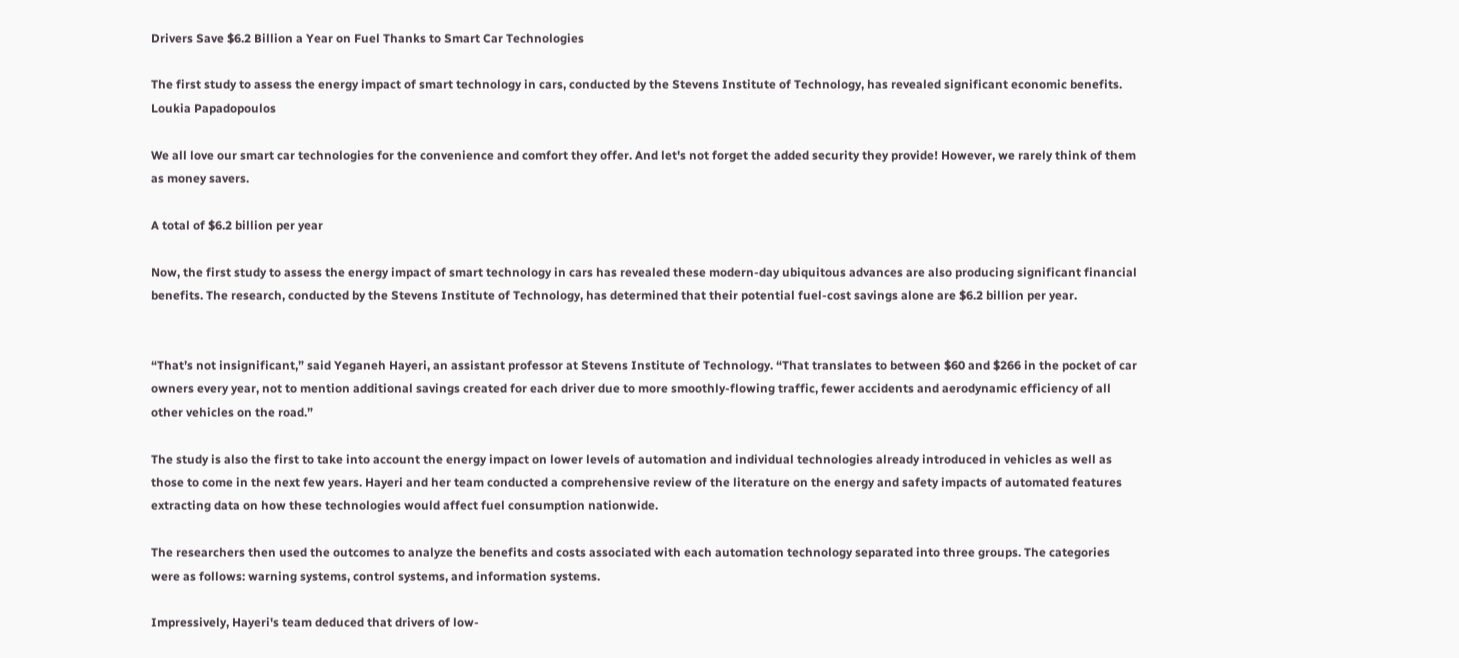Drivers Save $6.2 Billion a Year on Fuel Thanks to Smart Car Technologies

The first study to assess the energy impact of smart technology in cars, conducted by the Stevens Institute of Technology, has revealed significant economic benefits.
Loukia Papadopoulos

We all love our smart car technologies for the convenience and comfort they offer. And let's not forget the added security they provide! However, we rarely think of them as money savers.

A total of $6.2 billion per year

Now, the first study to assess the energy impact of smart technology in cars has revealed these modern-day ubiquitous advances are also producing significant financial benefits. The research, conducted by the Stevens Institute of Technology, has determined that their potential fuel-cost savings alone are $6.2 billion per year.


“That’s not insignificant,” said Yeganeh Hayeri, an assistant professor at Stevens Institute of Technology. “That translates to between $60 and $266 in the pocket of car owners every year, not to mention additional savings created for each driver due to more smoothly-flowing traffic, fewer accidents and aerodynamic efficiency of all other vehicles on the road.”

The study is also the first to take into account the energy impact on lower levels of automation and individual technologies already introduced in vehicles as well as those to come in the next few years. Hayeri and her team conducted a comprehensive review of the literature on the energy and safety impacts of automated features extracting data on how these technologies would affect fuel consumption nationwide.

The researchers then used the outcomes to analyze the benefits and costs associated with each automation technology separated into three groups. The categories were as follows: warning systems, control systems, and information systems.

Impressively, Hayeri's team deduced that drivers of low-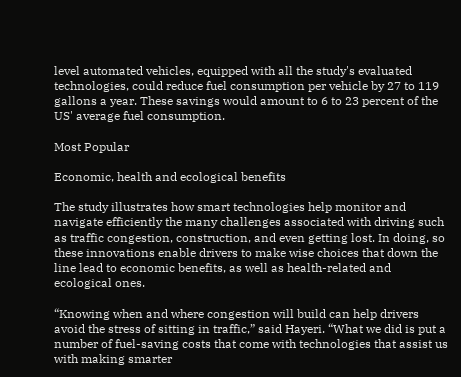level automated vehicles, equipped with all the study's evaluated technologies, could reduce fuel consumption per vehicle by 27 to 119 gallons a year. These savings would amount to 6 to 23 percent of the US' average fuel consumption.

Most Popular

Economic, health and ecological benefits

The study illustrates how smart technologies help monitor and navigate efficiently the many challenges associated with driving such as traffic congestion, construction, and even getting lost. In doing, so these innovations enable drivers to make wise choices that down the line lead to economic benefits, as well as health-related and ecological ones.

“Knowing when and where congestion will build can help drivers avoid the stress of sitting in traffic,” said Hayeri. “What we did is put a number of fuel-saving costs that come with technologies that assist us with making smarter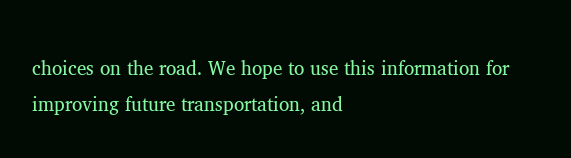choices on the road. We hope to use this information for improving future transportation, and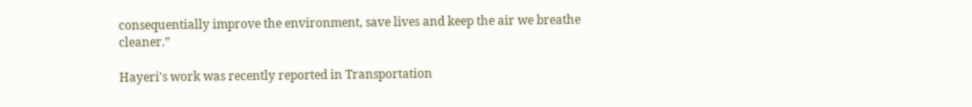consequentially improve the environment, save lives and keep the air we breathe cleaner.”

Hayeri's work was recently reported in Transportation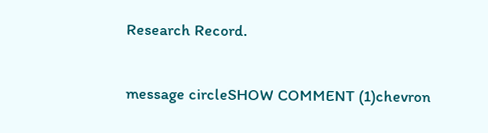Research Record.

message circleSHOW COMMENT (1)chevron